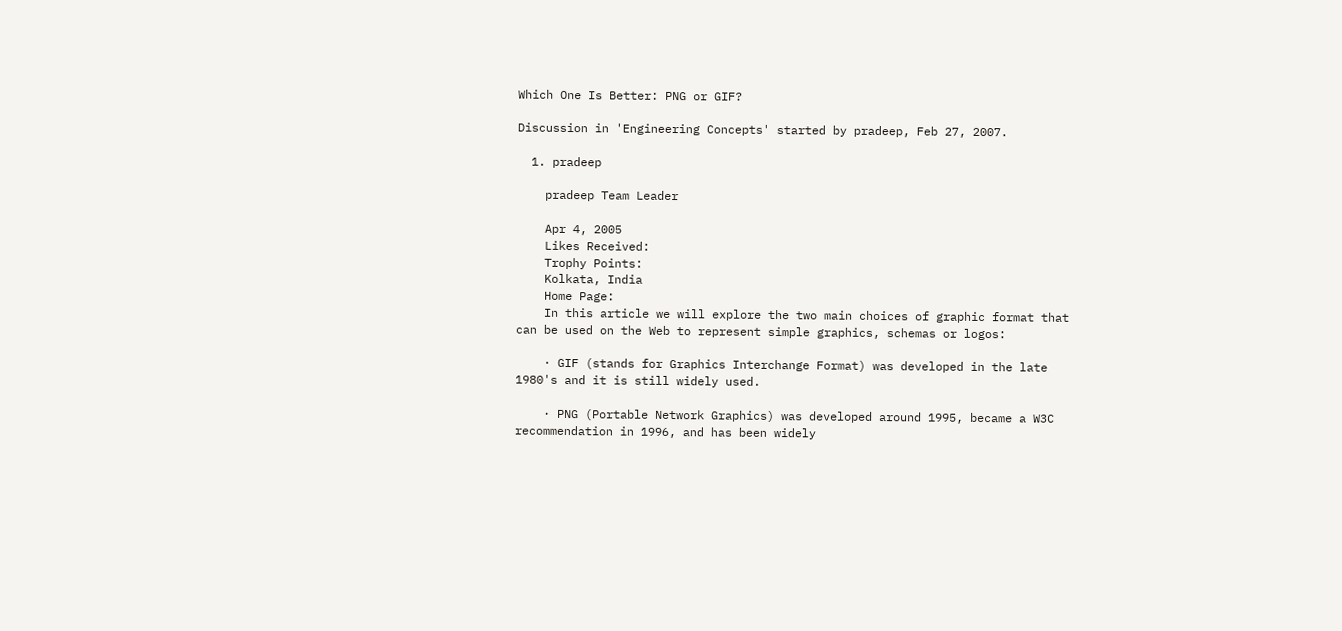Which One Is Better: PNG or GIF?

Discussion in 'Engineering Concepts' started by pradeep, Feb 27, 2007.

  1. pradeep

    pradeep Team Leader

    Apr 4, 2005
    Likes Received:
    Trophy Points:
    Kolkata, India
    Home Page:
    In this article we will explore the two main choices of graphic format that can be used on the Web to represent simple graphics, schemas or logos:

    · GIF (stands for Graphics Interchange Format) was developed in the late 1980's and it is still widely used.

    · PNG (Portable Network Graphics) was developed around 1995, became a W3C recommendation in 1996, and has been widely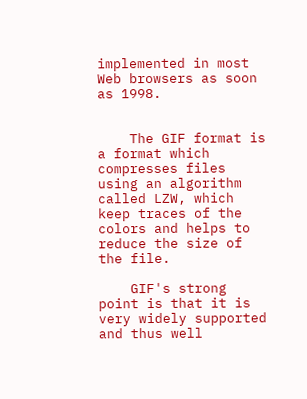implemented in most Web browsers as soon as 1998.


    The GIF format is a format which compresses files using an algorithm called LZW, which keep traces of the colors and helps to reduce the size of the file.

    GIF's strong point is that it is very widely supported and thus well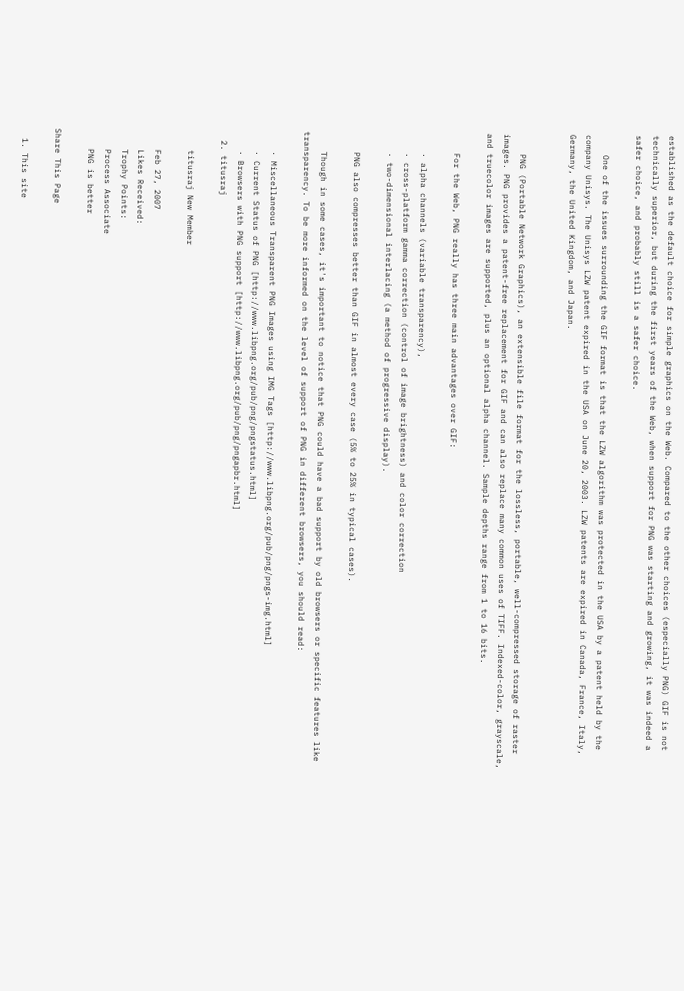established as the default choice for simple graphics on the Web. Compared to the other choices (especially PNG) GIF is not technically superior, but during the first years of the Web, when support for PNG was starting and growing, it was indeed a safer choice, and probably still is a safer choice.

    One of the issues surrounding the GIF format is that the LZW algorithm was protected in the USA by a patent held by the company Unisys. The Unisys LZW patent expired in the USA on June 20, 2003. LZW patents are expired in Canada, France, Italy, Germany, the United Kingdom, and Japan.


    PNG (Portable Network Graphics), an extensible file format for the lossless, portable, well-compressed storage of raster images. PNG provides a patent-free replacement for GIF and can also replace many common uses of TIFF. Indexed-color, grayscale, and truecolor images are supported, plus an optional alpha channel. Sample depths range from 1 to 16 bits.

    For the Web, PNG really has three main advantages over GIF:

    · alpha channels (variable transparency),
    · cross-platform gamma correction (control of image brightness) and color correction
    · two-dimensional interlacing (a method of progressive display).

    PNG also compresses better than GIF in almost every case (5% to 25% in typical cases).

    Though in some cases, it's important to notice that PNG could have a bad support by old browsers or specific features like transparency. To be more informed on the level of support of PNG in different browsers, you should read:

    · Miscellaneous Transparent PNG Images using IMG Tags [http://www.libpng.org/pub/png/pngs-img.html]
    · Current Status of PNG [http://www.libpng.org/pub/png/pngstatus.html]
    · Browsers with PNG support [http://www.libpng.org/pub/png/pngapbr.html]
  2. titusraj

    titusraj New Member

    Feb 27, 2007
    Likes Received:
    Trophy Points:
    Process Associate
    PNG is better

Share This Page

  1. This site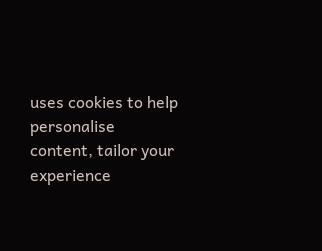uses cookies to help personalise content, tailor your experience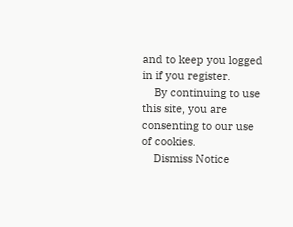and to keep you logged in if you register.
    By continuing to use this site, you are consenting to our use of cookies.
    Dismiss Notice